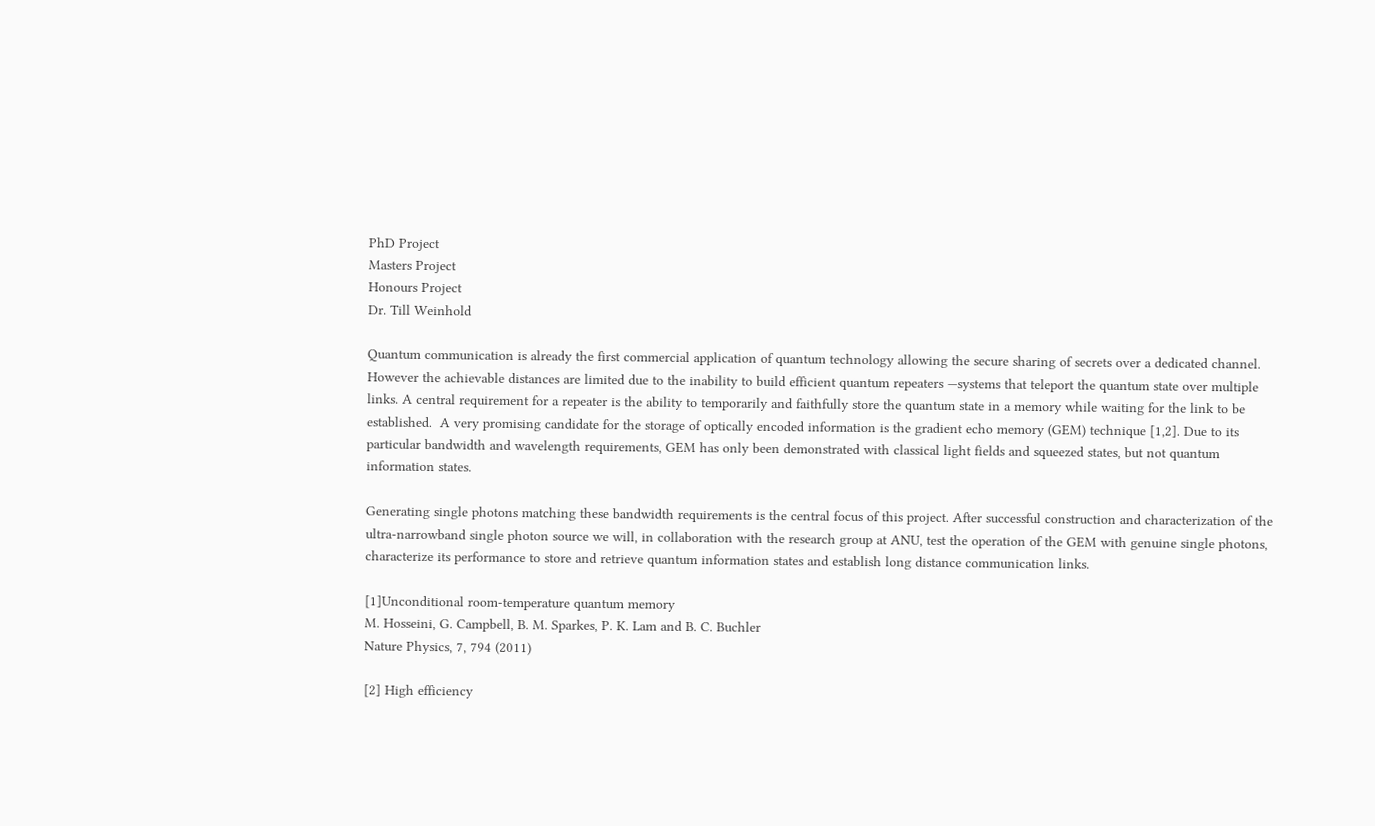PhD Project
Masters Project
Honours Project
Dr. Till Weinhold

Quantum communication is already the first commercial application of quantum technology allowing the secure sharing of secrets over a dedicated channel. However the achievable distances are limited due to the inability to build efficient quantum repeaters —systems that teleport the quantum state over multiple links. A central requirement for a repeater is the ability to temporarily and faithfully store the quantum state in a memory while waiting for the link to be established.  A very promising candidate for the storage of optically encoded information is the gradient echo memory (GEM) technique [1,2]. Due to its particular bandwidth and wavelength requirements, GEM has only been demonstrated with classical light fields and squeezed states, but not quantum information states.

Generating single photons matching these bandwidth requirements is the central focus of this project. After successful construction and characterization of the ultra-narrowband single photon source we will, in collaboration with the research group at ANU, test the operation of the GEM with genuine single photons, characterize its performance to store and retrieve quantum information states and establish long distance communication links.

[1]Unconditional room-temperature quantum memory
M. Hosseini, G. Campbell, B. M. Sparkes, P. K. Lam and B. C. Buchler
Nature Physics, 7, 794 (2011)

[2] High efficiency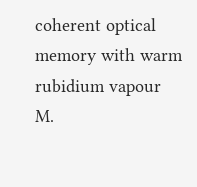coherent optical memory with warm rubidium vapour
M.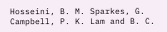Hosseini, B. M. Sparkes, G. Campbell, P. K. Lam and B. C.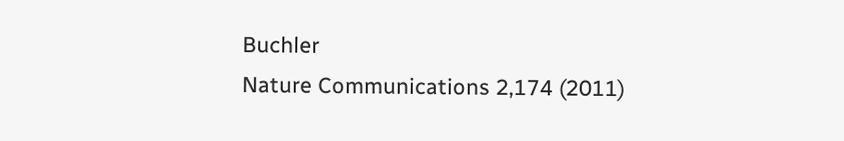Buchler
Nature Communications 2,174 (2011)